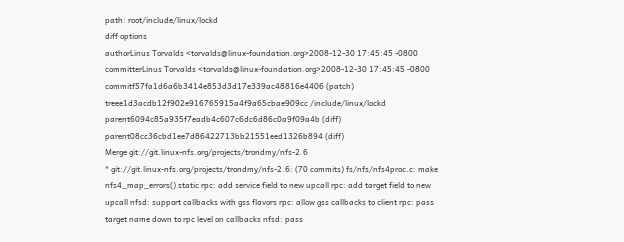path: root/include/linux/lockd
diff options
authorLinus Torvalds <torvalds@linux-foundation.org>2008-12-30 17:45:45 -0800
committerLinus Torvalds <torvalds@linux-foundation.org>2008-12-30 17:45:45 -0800
commitf57fa1d6a6b3414e853d3d17e339ac48816e4406 (patch)
treee1d3acdb12f902e916765915a4f9a65cbae909cc /include/linux/lockd
parent6094c85a935f7eadb4c607c6dc6d86c0a9f09a4b (diff)
parent08cc36cbd1ee7d86422713bb21551eed1326b894 (diff)
Merge git://git.linux-nfs.org/projects/trondmy/nfs-2.6
* git://git.linux-nfs.org/projects/trondmy/nfs-2.6: (70 commits) fs/nfs/nfs4proc.c: make nfs4_map_errors() static rpc: add service field to new upcall rpc: add target field to new upcall nfsd: support callbacks with gss flavors rpc: allow gss callbacks to client rpc: pass target name down to rpc level on callbacks nfsd: pass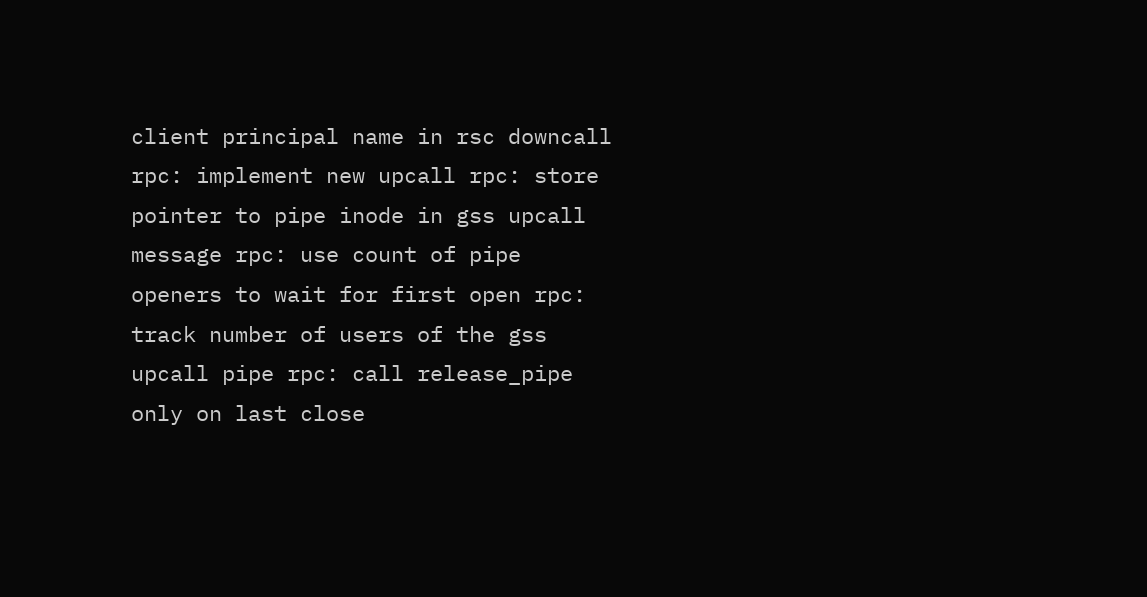client principal name in rsc downcall rpc: implement new upcall rpc: store pointer to pipe inode in gss upcall message rpc: use count of pipe openers to wait for first open rpc: track number of users of the gss upcall pipe rpc: call release_pipe only on last close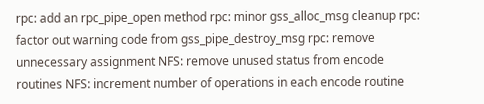rpc: add an rpc_pipe_open method rpc: minor gss_alloc_msg cleanup rpc: factor out warning code from gss_pipe_destroy_msg rpc: remove unnecessary assignment NFS: remove unused status from encode routines NFS: increment number of operations in each encode routine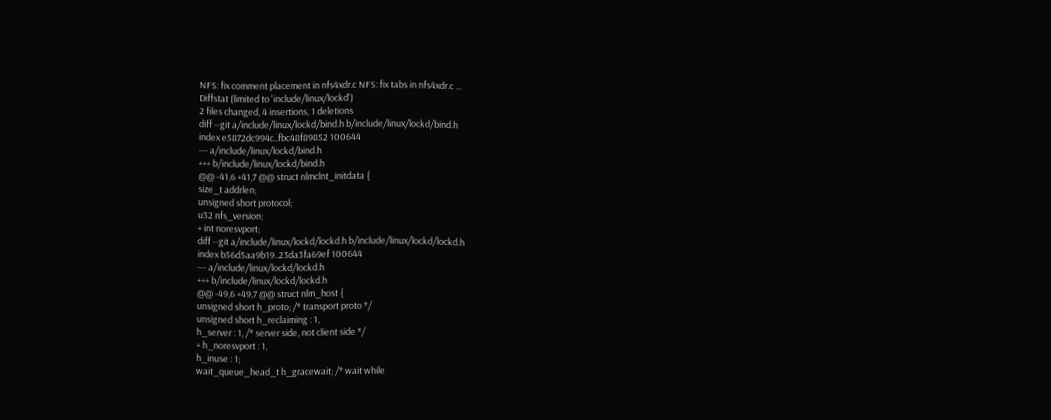NFS: fix comment placement in nfs4xdr.c NFS: fix tabs in nfs4xdr.c ...
Diffstat (limited to 'include/linux/lockd')
2 files changed, 4 insertions, 1 deletions
diff --git a/include/linux/lockd/bind.h b/include/linux/lockd/bind.h
index e5872dc994c..fbc48f89852 100644
--- a/include/linux/lockd/bind.h
+++ b/include/linux/lockd/bind.h
@@ -41,6 +41,7 @@ struct nlmclnt_initdata {
size_t addrlen;
unsigned short protocol;
u32 nfs_version;
+ int noresvport;
diff --git a/include/linux/lockd/lockd.h b/include/linux/lockd/lockd.h
index b56d5aa9b19..23da3fa69ef 100644
--- a/include/linux/lockd/lockd.h
+++ b/include/linux/lockd/lockd.h
@@ -49,6 +49,7 @@ struct nlm_host {
unsigned short h_proto; /* transport proto */
unsigned short h_reclaiming : 1,
h_server : 1, /* server side, not client side */
+ h_noresvport : 1,
h_inuse : 1;
wait_queue_head_t h_gracewait; /* wait while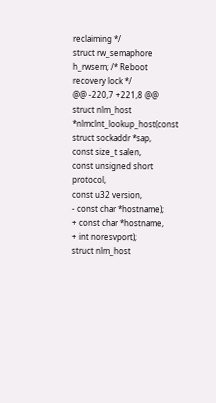reclaiming */
struct rw_semaphore h_rwsem; /* Reboot recovery lock */
@@ -220,7 +221,8 @@ struct nlm_host *nlmclnt_lookup_host(const struct sockaddr *sap,
const size_t salen,
const unsigned short protocol,
const u32 version,
- const char *hostname);
+ const char *hostname,
+ int noresvport);
struct nlm_host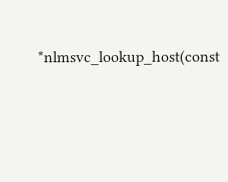*nlmsvc_lookup_host(const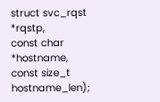struct svc_rqst *rqstp,
const char *hostname,
const size_t hostname_len);